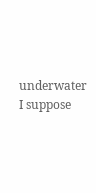underwater I suppose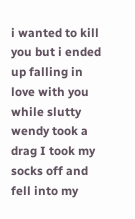i wanted to kill you but i ended up falling in love with you
while slutty wendy took a drag I took my socks off and fell into my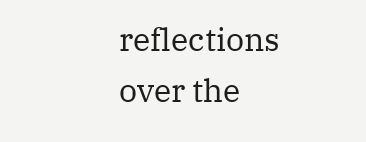reflections
over the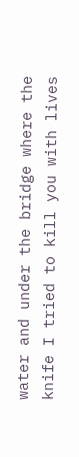water and under the bridge where the knife I tried to kill you with lives